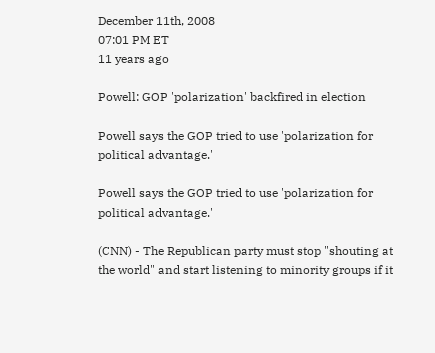December 11th, 2008
07:01 PM ET
11 years ago

Powell: GOP 'polarization' backfired in election

Powell says the GOP tried to use 'polarization for political advantage.'

Powell says the GOP tried to use 'polarization for political advantage.'

(CNN) - The Republican party must stop "shouting at the world" and start listening to minority groups if it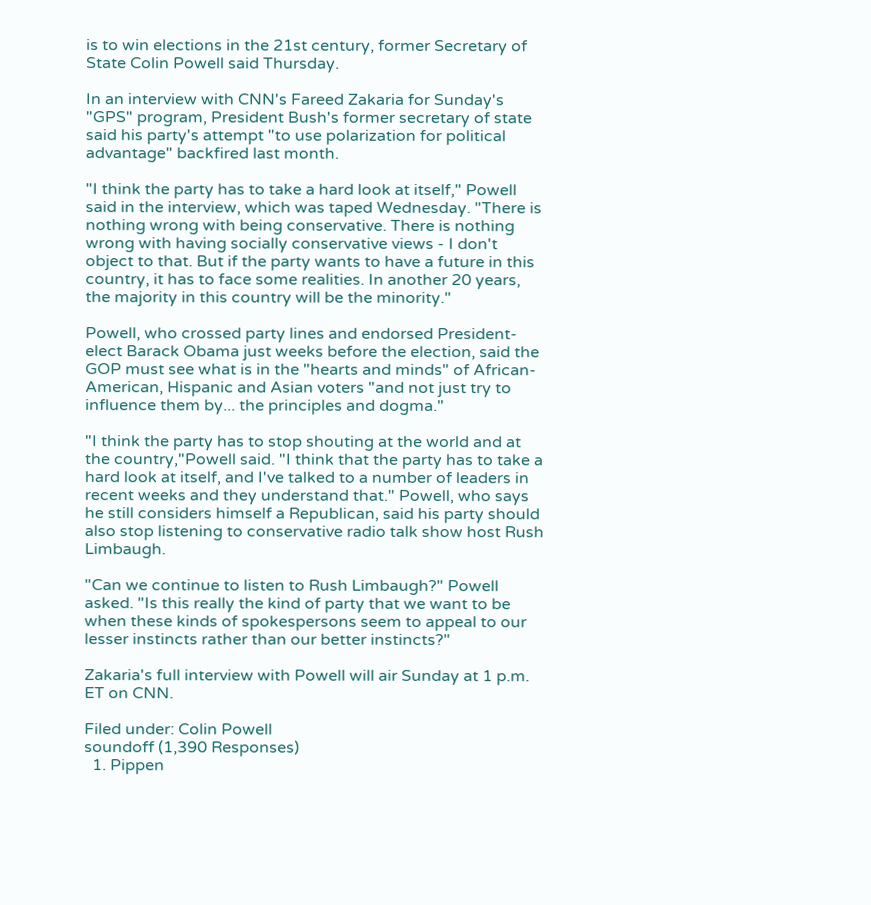is to win elections in the 21st century, former Secretary of State Colin Powell said Thursday.

In an interview with CNN's Fareed Zakaria for Sunday's "GPS" program, President Bush's former secretary of state said his party's attempt "to use polarization for political advantage" backfired last month.

"I think the party has to take a hard look at itself," Powell said in the interview, which was taped Wednesday. "There is nothing wrong with being conservative. There is nothing wrong with having socially conservative views - I don't object to that. But if the party wants to have a future in this country, it has to face some realities. In another 20 years, the majority in this country will be the minority."

Powell, who crossed party lines and endorsed President-elect Barack Obama just weeks before the election, said the GOP must see what is in the "hearts and minds" of African-American, Hispanic and Asian voters "and not just try to influence them by... the principles and dogma."

"I think the party has to stop shouting at the world and at the country,"Powell said. "I think that the party has to take a hard look at itself, and I've talked to a number of leaders in recent weeks and they understand that." Powell, who says he still considers himself a Republican, said his party should also stop listening to conservative radio talk show host Rush Limbaugh.

"Can we continue to listen to Rush Limbaugh?" Powell asked. "Is this really the kind of party that we want to be when these kinds of spokespersons seem to appeal to our lesser instincts rather than our better instincts?"

Zakaria's full interview with Powell will air Sunday at 1 p.m. ET on CNN.

Filed under: Colin Powell
soundoff (1,390 Responses)
  1. Pippen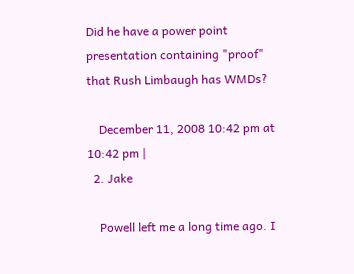Did he have a power point presentation containing "proof" that Rush Limbaugh has WMDs?

    December 11, 2008 10:42 pm at 10:42 pm |
  2. Jake

    Powell left me a long time ago. I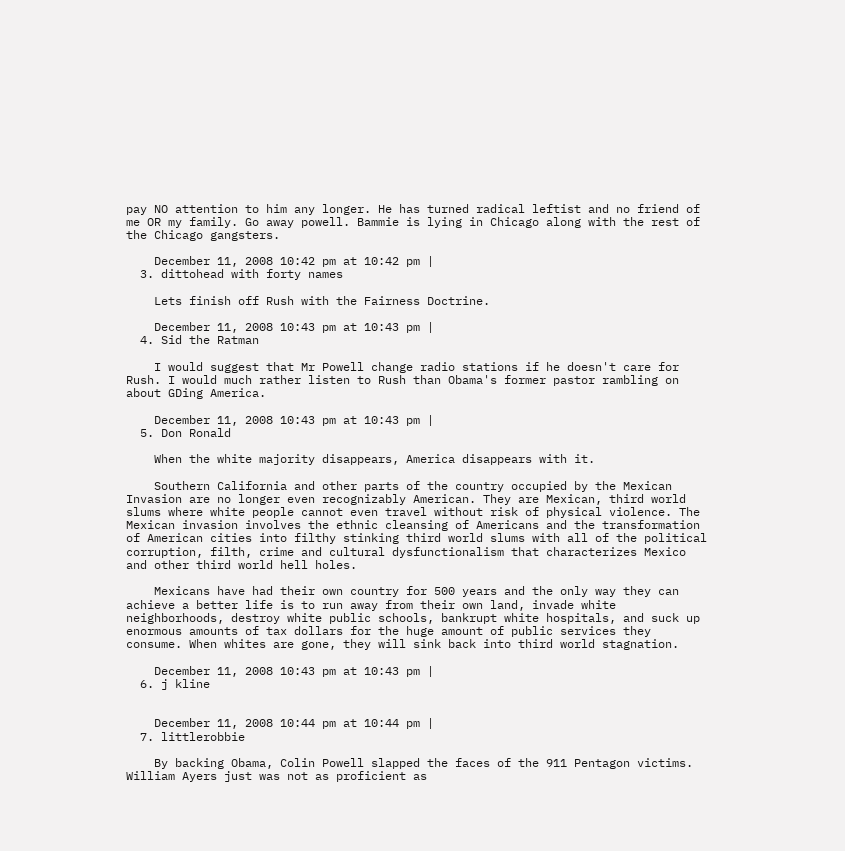pay NO attention to him any longer. He has turned radical leftist and no friend of me OR my family. Go away powell. Bammie is lying in Chicago along with the rest of the Chicago gangsters.

    December 11, 2008 10:42 pm at 10:42 pm |
  3. dittohead with forty names

    Lets finish off Rush with the Fairness Doctrine.

    December 11, 2008 10:43 pm at 10:43 pm |
  4. Sid the Ratman

    I would suggest that Mr Powell change radio stations if he doesn't care for Rush. I would much rather listen to Rush than Obama's former pastor rambling on about GDing America.

    December 11, 2008 10:43 pm at 10:43 pm |
  5. Don Ronald

    When the white majority disappears, America disappears with it.

    Southern California and other parts of the country occupied by the Mexican Invasion are no longer even recognizably American. They are Mexican, third world slums where white people cannot even travel without risk of physical violence. The Mexican invasion involves the ethnic cleansing of Americans and the transformation of American cities into filthy stinking third world slums with all of the political corruption, filth, crime and cultural dysfunctionalism that characterizes Mexico and other third world hell holes.

    Mexicans have had their own country for 500 years and the only way they can achieve a better life is to run away from their own land, invade white neighborhoods, destroy white public schools, bankrupt white hospitals, and suck up enormous amounts of tax dollars for the huge amount of public services they consume. When whites are gone, they will sink back into third world stagnation.

    December 11, 2008 10:43 pm at 10:43 pm |
  6. j kline


    December 11, 2008 10:44 pm at 10:44 pm |
  7. littlerobbie

    By backing Obama, Colin Powell slapped the faces of the 911 Pentagon victims. William Ayers just was not as proficient as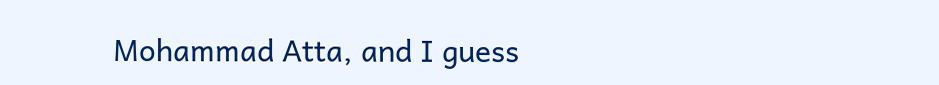Mohammad Atta, and I guess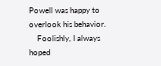Powell was happy to overlook his behavior.
    Foolishly, I always hoped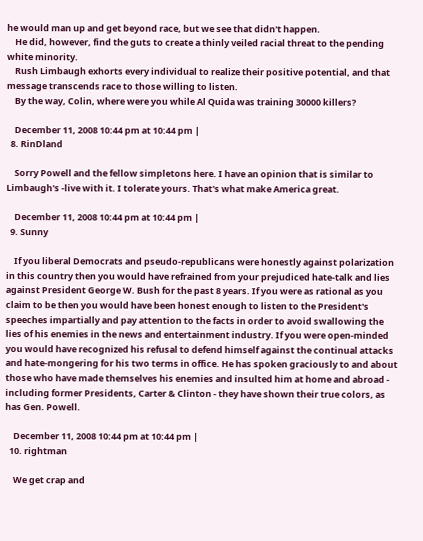he would man up and get beyond race, but we see that didn't happen.
    He did, however, find the guts to create a thinly veiled racial threat to the pending white minority.
    Rush Limbaugh exhorts every individual to realize their positive potential, and that message transcends race to those willing to listen.
    By the way, Colin, where were you while Al Quida was training 30000 killers?

    December 11, 2008 10:44 pm at 10:44 pm |
  8. RinDland

    Sorry Powell and the fellow simpletons here. I have an opinion that is similar to Limbaugh's -live with it. I tolerate yours. That's what make America great.

    December 11, 2008 10:44 pm at 10:44 pm |
  9. Sunny

    If you liberal Democrats and pseudo-republicans were honestly against polarization in this country then you would have refrained from your prejudiced hate-talk and lies against President George W. Bush for the past 8 years. If you were as rational as you claim to be then you would have been honest enough to listen to the President's speeches impartially and pay attention to the facts in order to avoid swallowing the lies of his enemies in the news and entertainment industry. If you were open-minded you would have recognized his refusal to defend himself against the continual attacks and hate-mongering for his two terms in office. He has spoken graciously to and about those who have made themselves his enemies and insulted him at home and abroad - including former Presidents, Carter & Clinton - they have shown their true colors, as has Gen. Powell.

    December 11, 2008 10:44 pm at 10:44 pm |
  10. rightman

    We get crap and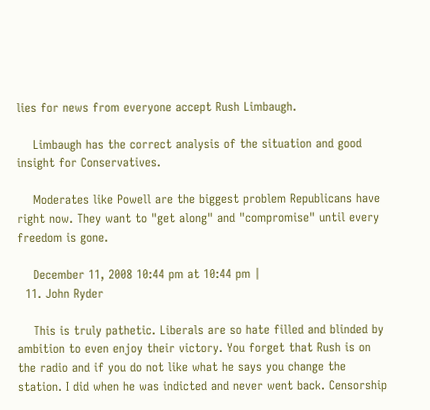lies for news from everyone accept Rush Limbaugh.

    Limbaugh has the correct analysis of the situation and good insight for Conservatives.

    Moderates like Powell are the biggest problem Republicans have right now. They want to "get along" and "compromise" until every freedom is gone.

    December 11, 2008 10:44 pm at 10:44 pm |
  11. John Ryder

    This is truly pathetic. Liberals are so hate filled and blinded by ambition to even enjoy their victory. You forget that Rush is on the radio and if you do not like what he says you change the station. I did when he was indicted and never went back. Censorship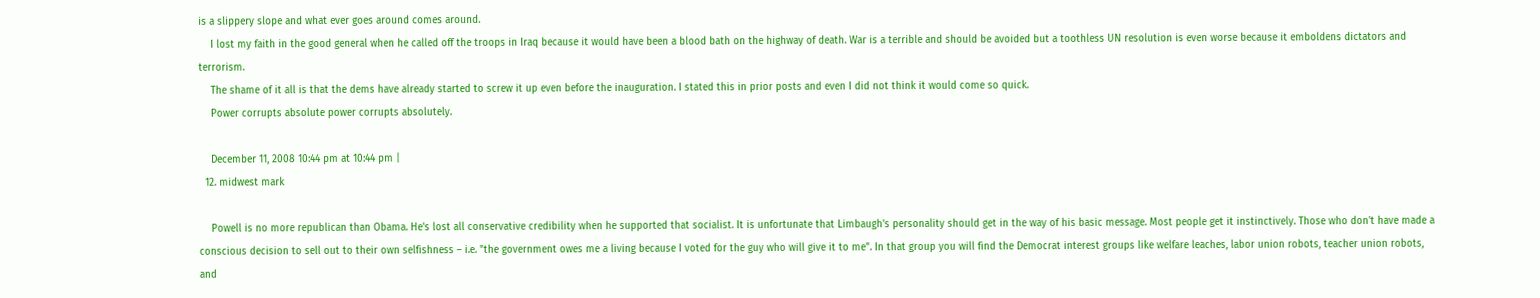is a slippery slope and what ever goes around comes around.
    I lost my faith in the good general when he called off the troops in Iraq because it would have been a blood bath on the highway of death. War is a terrible and should be avoided but a toothless UN resolution is even worse because it emboldens dictators and terrorism.
    The shame of it all is that the dems have already started to screw it up even before the inauguration. I stated this in prior posts and even I did not think it would come so quick.
    Power corrupts absolute power corrupts absolutely.

    December 11, 2008 10:44 pm at 10:44 pm |
  12. midwest mark

    Powell is no more republican than Obama. He's lost all conservative credibility when he supported that socialist. It is unfortunate that Limbaugh's personality should get in the way of his basic message. Most people get it instinctively. Those who don't have made a conscious decision to sell out to their own selfishness – i.e. "the government owes me a living because I voted for the guy who will give it to me". In that group you will find the Democrat interest groups like welfare leaches, labor union robots, teacher union robots, and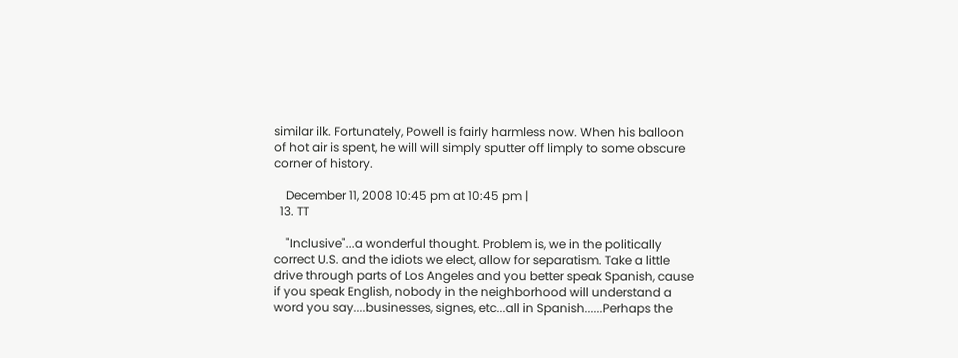similar ilk. Fortunately, Powell is fairly harmless now. When his balloon of hot air is spent, he will will simply sputter off limply to some obscure corner of history.

    December 11, 2008 10:45 pm at 10:45 pm |
  13. TT

    "Inclusive"...a wonderful thought. Problem is, we in the politically correct U.S. and the idiots we elect, allow for separatism. Take a little drive through parts of Los Angeles and you better speak Spanish, cause if you speak English, nobody in the neighborhood will understand a word you say....businesses, signes, etc...all in Spanish......Perhaps the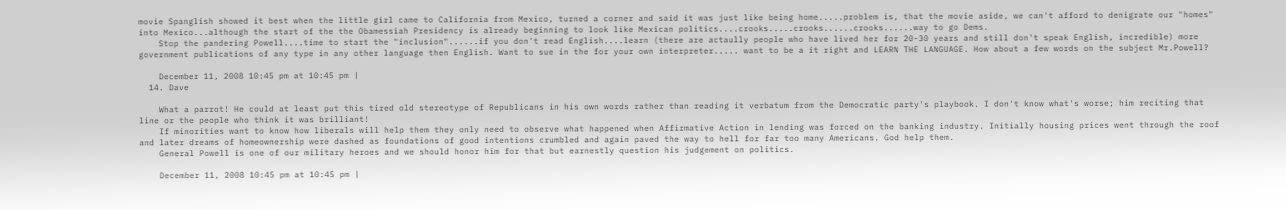movie Spanglish showed it best when the little girl came to California from Mexico, turned a corner and said it was just like being home.....problem is, that the movie aside, we can't afford to denigrate our "homes" into Mexico...although the start of the the Obamessiah Presidency is already beginning to look like Mexican politics....crooks.....crooks......crooks......way to go Dems.
    Stop the pandering Powell....time to start the "inclusion"......if you don't read English....learn (there are actaully people who have lived her for 20-30 years and still don't speak English, incredible) more government publications of any type in any other language then English. Want to sue in the for your own interpreter..... want to be a it right and LEARN THE LANGUAGE. How about a few words on the subject Mr.Powell?

    December 11, 2008 10:45 pm at 10:45 pm |
  14. Dave

    What a parrot! He could at least put this tired old stereotype of Republicans in his own words rather than reading it verbatum from the Democratic party's playbook. I don't know what's worse; him reciting that line or the people who think it was brilliant!
    If minorities want to know how liberals will help them they only need to observe what happened when Affirmative Action in lending was forced on the banking industry. Initially housing prices went through the roof and later dreams of homeownership were dashed as foundations of good intentions crumbled and again paved the way to hell for far too many Americans. God help them.
    General Powell is one of our military heroes and we should honor him for that but earnestly question his judgement on politics.

    December 11, 2008 10:45 pm at 10:45 pm |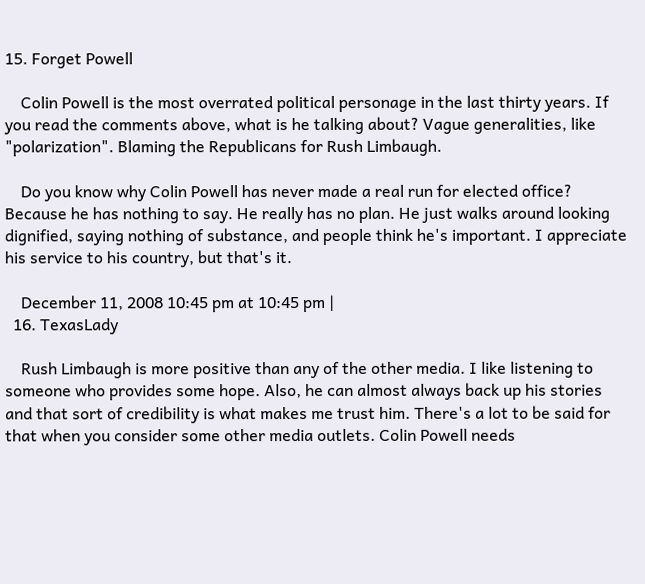15. Forget Powell

    Colin Powell is the most overrated political personage in the last thirty years. If you read the comments above, what is he talking about? Vague generalities, like "polarization". Blaming the Republicans for Rush Limbaugh.

    Do you know why Colin Powell has never made a real run for elected office? Because he has nothing to say. He really has no plan. He just walks around looking dignified, saying nothing of substance, and people think he's important. I appreciate his service to his country, but that's it.

    December 11, 2008 10:45 pm at 10:45 pm |
  16. TexasLady

    Rush Limbaugh is more positive than any of the other media. I like listening to someone who provides some hope. Also, he can almost always back up his stories and that sort of credibility is what makes me trust him. There's a lot to be said for that when you consider some other media outlets. Colin Powell needs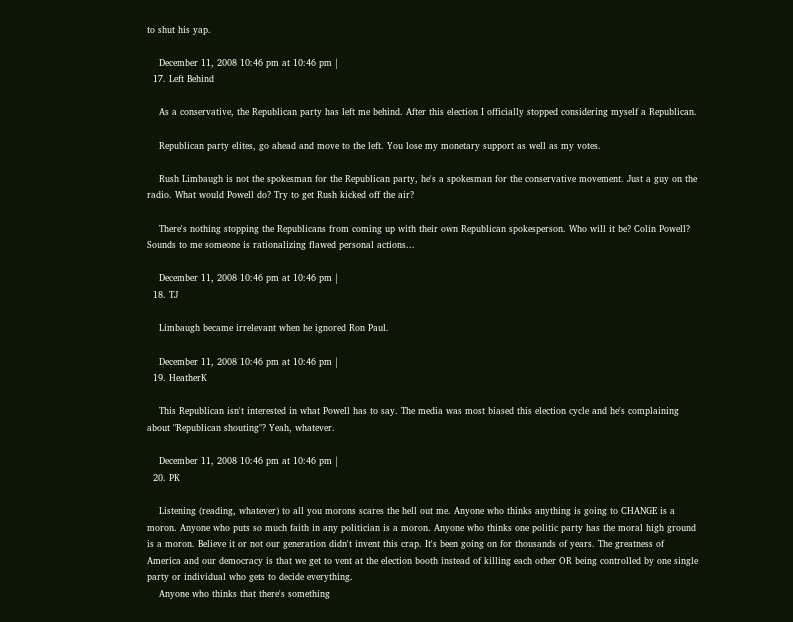to shut his yap.

    December 11, 2008 10:46 pm at 10:46 pm |
  17. Left Behind

    As a conservative, the Republican party has left me behind. After this election I officially stopped considering myself a Republican.

    Republican party elites, go ahead and move to the left. You lose my monetary support as well as my votes.

    Rush Limbaugh is not the spokesman for the Republican party, he's a spokesman for the conservative movement. Just a guy on the radio. What would Powell do? Try to get Rush kicked off the air?

    There's nothing stopping the Republicans from coming up with their own Republican spokesperson. Who will it be? Colin Powell? Sounds to me someone is rationalizing flawed personal actions...

    December 11, 2008 10:46 pm at 10:46 pm |
  18. TJ

    Limbaugh became irrelevant when he ignored Ron Paul.

    December 11, 2008 10:46 pm at 10:46 pm |
  19. HeatherK

    This Republican isn't interested in what Powell has to say. The media was most biased this election cycle and he's complaining about "Republican shouting"? Yeah, whatever.

    December 11, 2008 10:46 pm at 10:46 pm |
  20. PK

    Listening (reading, whatever) to all you morons scares the hell out me. Anyone who thinks anything is going to CHANGE is a moron. Anyone who puts so much faith in any politician is a moron. Anyone who thinks one politic party has the moral high ground is a moron. Believe it or not our generation didn't invent this crap. It's been going on for thousands of years. The greatness of America and our democracy is that we get to vent at the election booth instead of killing each other OR being controlled by one single party or individual who gets to decide everything.
    Anyone who thinks that there's something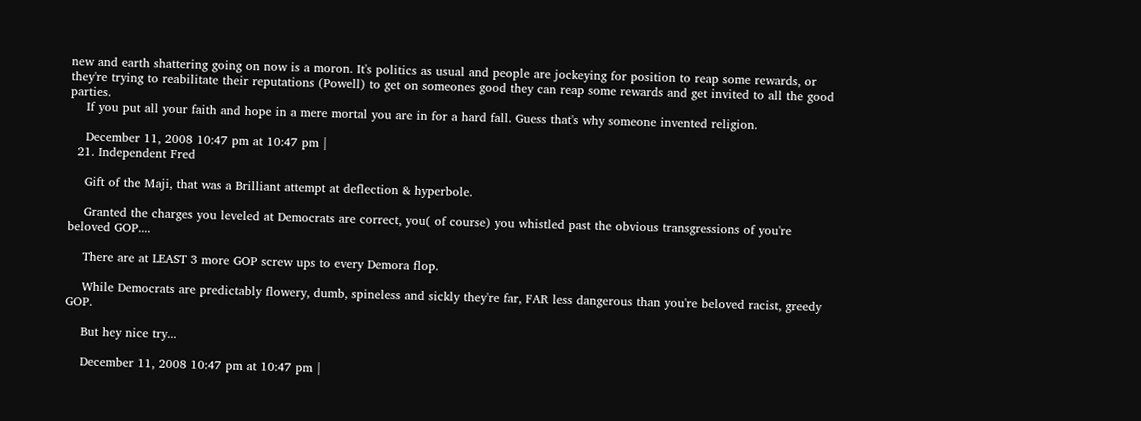new and earth shattering going on now is a moron. It's politics as usual and people are jockeying for position to reap some rewards, or they're trying to reabilitate their reputations (Powell) to get on someones good they can reap some rewards and get invited to all the good parties.
    If you put all your faith and hope in a mere mortal you are in for a hard fall. Guess that's why someone invented religion.

    December 11, 2008 10:47 pm at 10:47 pm |
  21. Independent Fred

    Gift of the Maji, that was a Brilliant attempt at deflection & hyperbole.

    Granted the charges you leveled at Democrats are correct, you( of course) you whistled past the obvious transgressions of you're beloved GOP....

    There are at LEAST 3 more GOP screw ups to every Demora flop.

    While Democrats are predictably flowery, dumb, spineless and sickly they're far, FAR less dangerous than you're beloved racist, greedy GOP.

    But hey nice try...

    December 11, 2008 10:47 pm at 10:47 pm |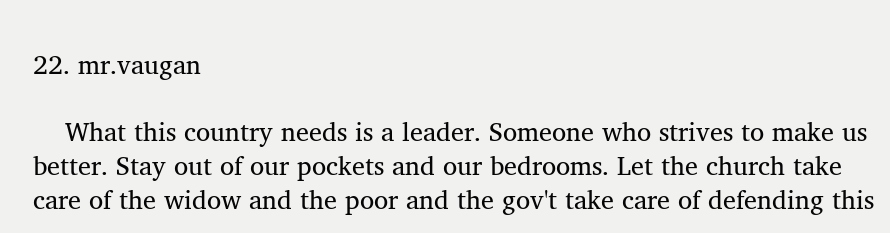22. mr.vaugan

    What this country needs is a leader. Someone who strives to make us better. Stay out of our pockets and our bedrooms. Let the church take care of the widow and the poor and the gov't take care of defending this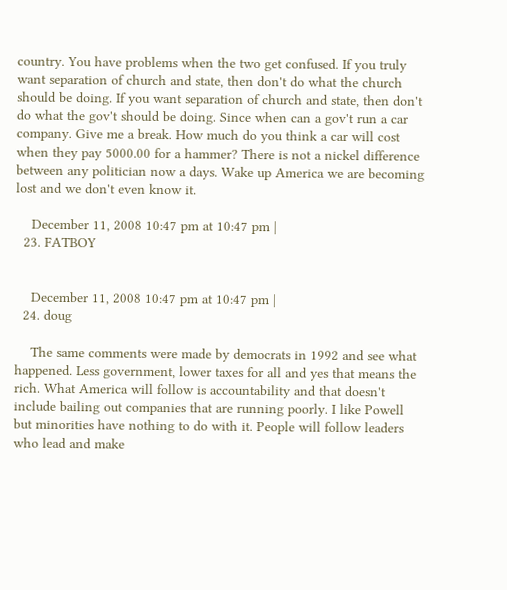country. You have problems when the two get confused. If you truly want separation of church and state, then don't do what the church should be doing. If you want separation of church and state, then don't do what the gov't should be doing. Since when can a gov't run a car company. Give me a break. How much do you think a car will cost when they pay 5000.00 for a hammer? There is not a nickel difference between any politician now a days. Wake up America we are becoming lost and we don't even know it.

    December 11, 2008 10:47 pm at 10:47 pm |
  23. FATBOY


    December 11, 2008 10:47 pm at 10:47 pm |
  24. doug

    The same comments were made by democrats in 1992 and see what happened. Less government, lower taxes for all and yes that means the rich. What America will follow is accountability and that doesn't include bailing out companies that are running poorly. I like Powell but minorities have nothing to do with it. People will follow leaders who lead and make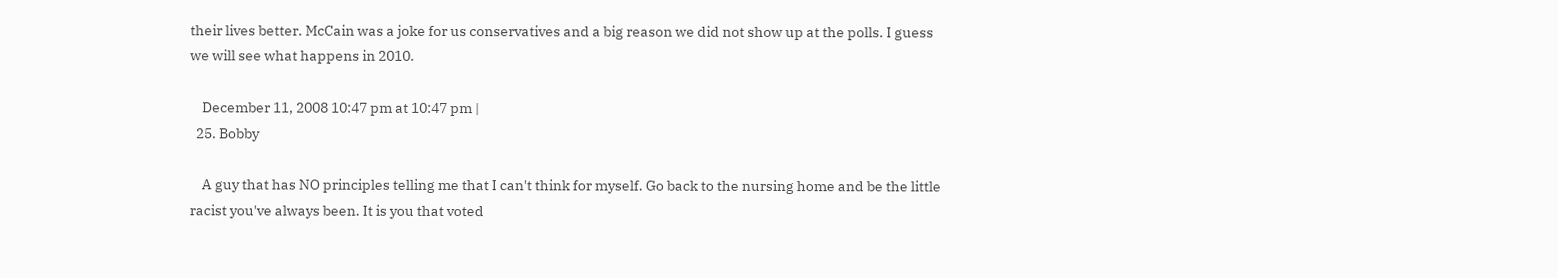their lives better. McCain was a joke for us conservatives and a big reason we did not show up at the polls. I guess we will see what happens in 2010.

    December 11, 2008 10:47 pm at 10:47 pm |
  25. Bobby

    A guy that has NO principles telling me that I can't think for myself. Go back to the nursing home and be the little racist you've always been. It is you that voted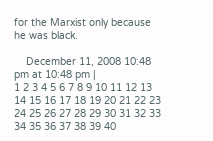for the Marxist only because he was black.

    December 11, 2008 10:48 pm at 10:48 pm |
1 2 3 4 5 6 7 8 9 10 11 12 13 14 15 16 17 18 19 20 21 22 23 24 25 26 27 28 29 30 31 32 33 34 35 36 37 38 39 40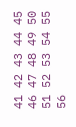41 42 43 44 45 46 47 48 49 50 51 52 53 54 55 56